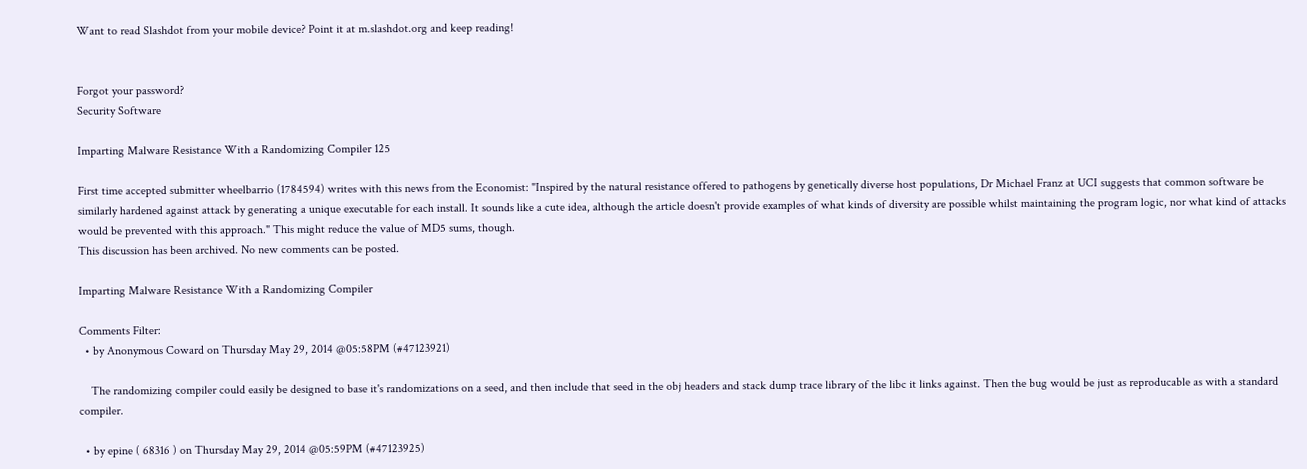Want to read Slashdot from your mobile device? Point it at m.slashdot.org and keep reading!


Forgot your password?
Security Software

Imparting Malware Resistance With a Randomizing Compiler 125

First time accepted submitter wheelbarrio (1784594) writes with this news from the Economist: "Inspired by the natural resistance offered to pathogens by genetically diverse host populations, Dr Michael Franz at UCI suggests that common software be similarly hardened against attack by generating a unique executable for each install. It sounds like a cute idea, although the article doesn't provide examples of what kinds of diversity are possible whilst maintaining the program logic, nor what kind of attacks would be prevented with this approach." This might reduce the value of MD5 sums, though.
This discussion has been archived. No new comments can be posted.

Imparting Malware Resistance With a Randomizing Compiler

Comments Filter:
  • by Anonymous Coward on Thursday May 29, 2014 @05:58PM (#47123921)

    The randomizing compiler could easily be designed to base it's randomizations on a seed, and then include that seed in the obj headers and stack dump trace library of the libc it links against. Then the bug would be just as reproducable as with a standard compiler.

  • by epine ( 68316 ) on Thursday May 29, 2014 @05:59PM (#47123925)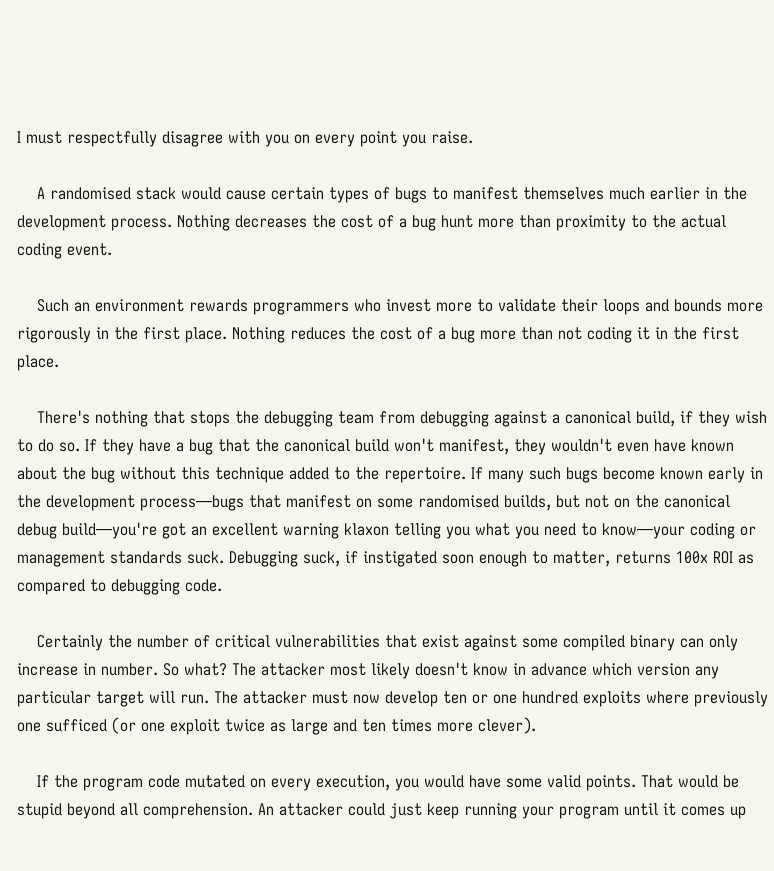I must respectfully disagree with you on every point you raise.

    A randomised stack would cause certain types of bugs to manifest themselves much earlier in the development process. Nothing decreases the cost of a bug hunt more than proximity to the actual coding event.

    Such an environment rewards programmers who invest more to validate their loops and bounds more rigorously in the first place. Nothing reduces the cost of a bug more than not coding it in the first place.

    There's nothing that stops the debugging team from debugging against a canonical build, if they wish to do so. If they have a bug that the canonical build won't manifest, they wouldn't even have known about the bug without this technique added to the repertoire. If many such bugs become known early in the development process—bugs that manifest on some randomised builds, but not on the canonical debug build—you're got an excellent warning klaxon telling you what you need to know—your coding or management standards suck. Debugging suck, if instigated soon enough to matter, returns 100x ROI as compared to debugging code.

    Certainly the number of critical vulnerabilities that exist against some compiled binary can only increase in number. So what? The attacker most likely doesn't know in advance which version any particular target will run. The attacker must now develop ten or one hundred exploits where previously one sufficed (or one exploit twice as large and ten times more clever).

    If the program code mutated on every execution, you would have some valid points. That would be stupid beyond all comprehension. An attacker could just keep running your program until it comes up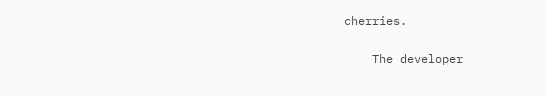cherries.

    The developer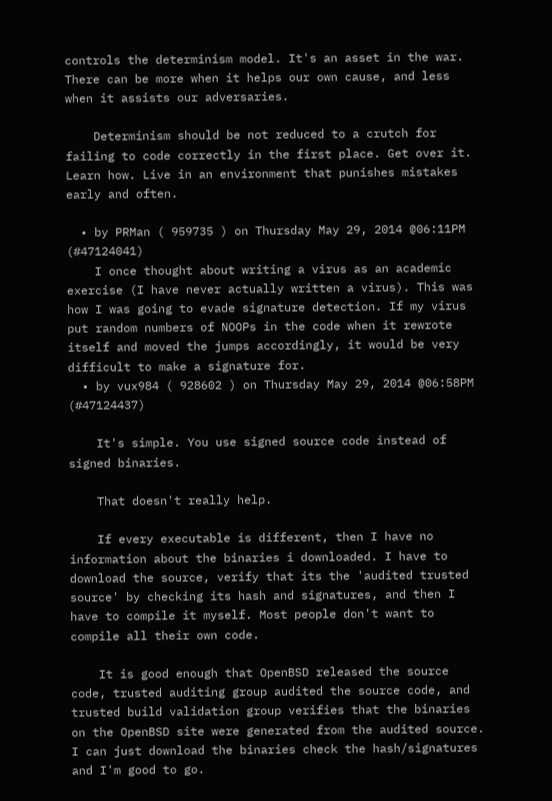controls the determinism model. It's an asset in the war. There can be more when it helps our own cause, and less when it assists our adversaries.

    Determinism should be not reduced to a crutch for failing to code correctly in the first place. Get over it. Learn how. Live in an environment that punishes mistakes early and often.

  • by PRMan ( 959735 ) on Thursday May 29, 2014 @06:11PM (#47124041)
    I once thought about writing a virus as an academic exercise (I have never actually written a virus). This was how I was going to evade signature detection. If my virus put random numbers of NOOPs in the code when it rewrote itself and moved the jumps accordingly, it would be very difficult to make a signature for.
  • by vux984 ( 928602 ) on Thursday May 29, 2014 @06:58PM (#47124437)

    It's simple. You use signed source code instead of signed binaries.

    That doesn't really help.

    If every executable is different, then I have no information about the binaries i downloaded. I have to download the source, verify that its the 'audited trusted source' by checking its hash and signatures, and then I have to compile it myself. Most people don't want to compile all their own code.

    It is good enough that OpenBSD released the source code, trusted auditing group audited the source code, and trusted build validation group verifies that the binaries on the OpenBSD site were generated from the audited source. I can just download the binaries check the hash/signatures and I'm good to go.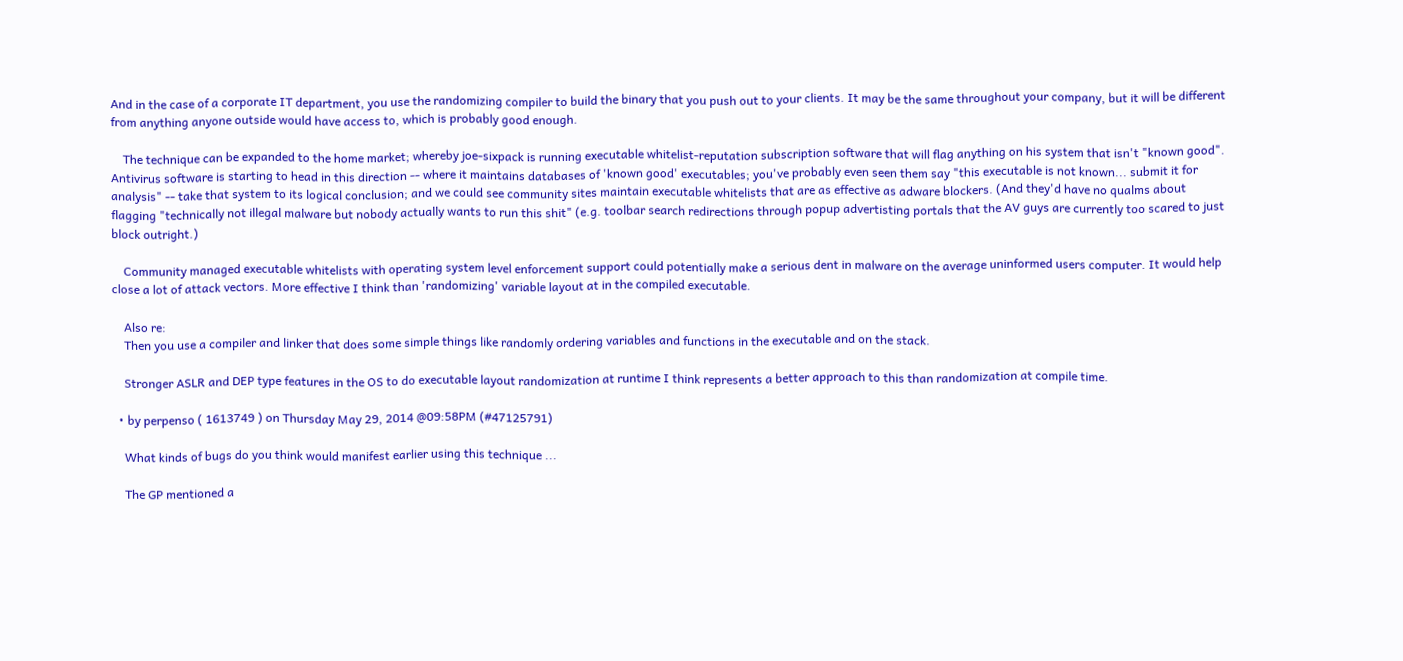And in the case of a corporate IT department, you use the randomizing compiler to build the binary that you push out to your clients. It may be the same throughout your company, but it will be different from anything anyone outside would have access to, which is probably good enough.

    The technique can be expanded to the home market; whereby joe-sixpack is running executable whitelist-reputation subscription software that will flag anything on his system that isn't "known good". Antivirus software is starting to head in this direction -- where it maintains databases of 'known good' executables; you've probably even seen them say "this executable is not known... submit it for analysis" -- take that system to its logical conclusion; and we could see community sites maintain executable whitelists that are as effective as adware blockers. (And they'd have no qualms about flagging "technically not illegal malware but nobody actually wants to run this shit" (e.g. toolbar search redirections through popup advertisting portals that the AV guys are currently too scared to just block outright.)

    Community managed executable whitelists with operating system level enforcement support could potentially make a serious dent in malware on the average uninformed users computer. It would help close a lot of attack vectors. More effective I think than 'randomizing' variable layout at in the compiled executable.

    Also re:
    Then you use a compiler and linker that does some simple things like randomly ordering variables and functions in the executable and on the stack.

    Stronger ASLR and DEP type features in the OS to do executable layout randomization at runtime I think represents a better approach to this than randomization at compile time.

  • by perpenso ( 1613749 ) on Thursday May 29, 2014 @09:58PM (#47125791)

    What kinds of bugs do you think would manifest earlier using this technique ...

    The GP mentioned a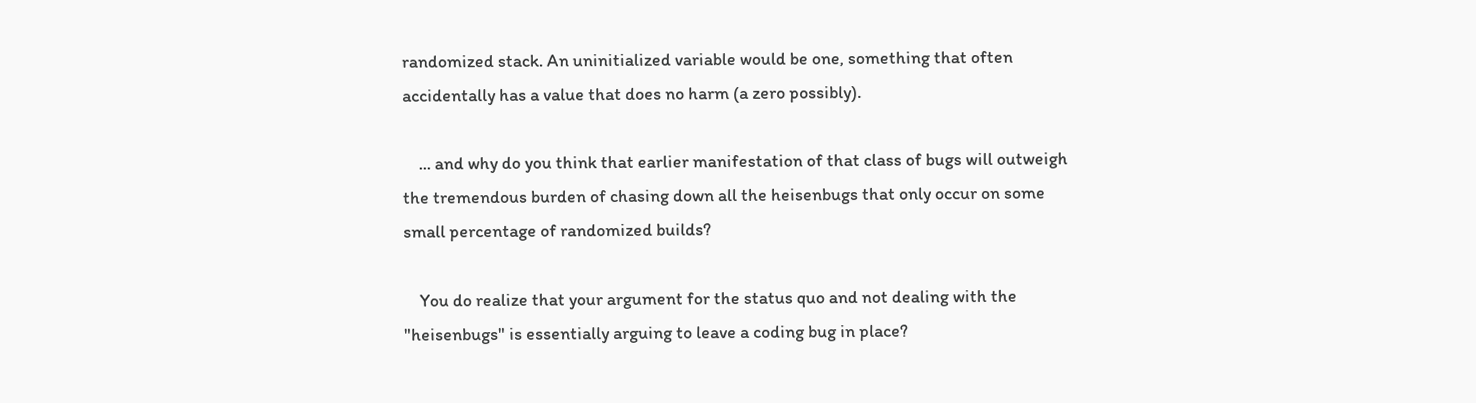randomized stack. An uninitialized variable would be one, something that often accidentally has a value that does no harm (a zero possibly).

    ... and why do you think that earlier manifestation of that class of bugs will outweigh the tremendous burden of chasing down all the heisenbugs that only occur on some small percentage of randomized builds?

    You do realize that your argument for the status quo and not dealing with the "heisenbugs" is essentially arguing to leave a coding bug in place?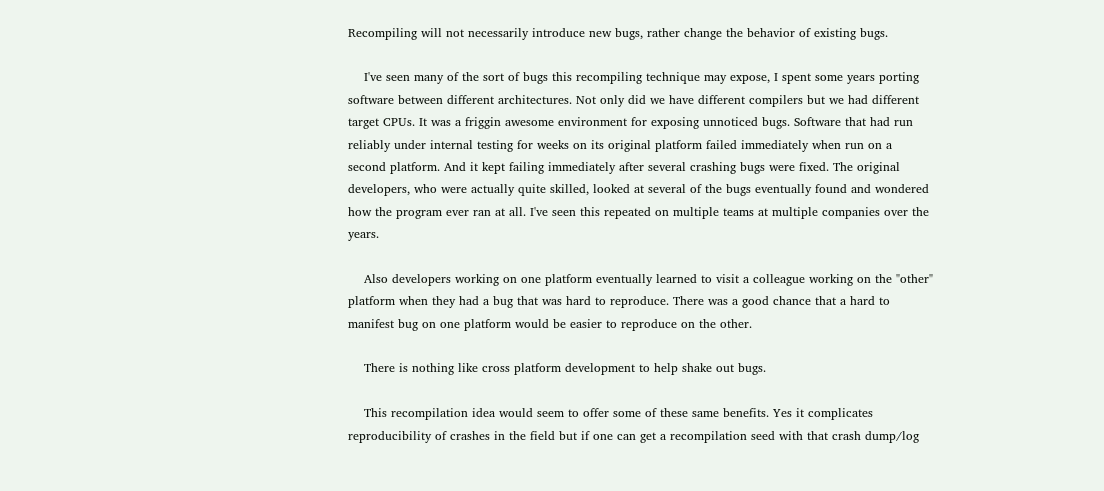Recompiling will not necessarily introduce new bugs, rather change the behavior of existing bugs.

    I've seen many of the sort of bugs this recompiling technique may expose, I spent some years porting software between different architectures. Not only did we have different compilers but we had different target CPUs. It was a friggin awesome environment for exposing unnoticed bugs. Software that had run reliably under internal testing for weeks on its original platform failed immediately when run on a second platform. And it kept failing immediately after several crashing bugs were fixed. The original developers, who were actually quite skilled, looked at several of the bugs eventually found and wondered how the program ever ran at all. I've seen this repeated on multiple teams at multiple companies over the years.

    Also developers working on one platform eventually learned to visit a colleague working on the "other" platform when they had a bug that was hard to reproduce. There was a good chance that a hard to manifest bug on one platform would be easier to reproduce on the other.

    There is nothing like cross platform development to help shake out bugs.

    This recompilation idea would seem to offer some of these same benefits. Yes it complicates reproducibility of crashes in the field but if one can get a recompilation seed with that crash dump/log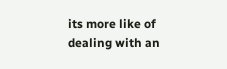its more like of dealing with an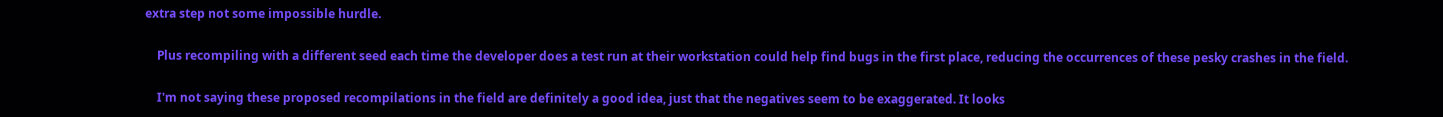extra step not some impossible hurdle.

    Plus recompiling with a different seed each time the developer does a test run at their workstation could help find bugs in the first place, reducing the occurrences of these pesky crashes in the field.

    I'm not saying these proposed recompilations in the field are definitely a good idea, just that the negatives seem to be exaggerated. It looks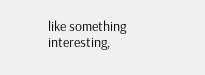like something interesting,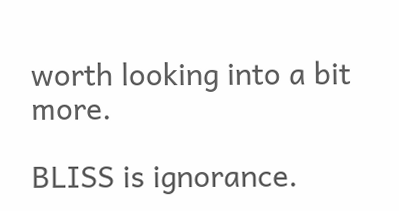worth looking into a bit more.

BLISS is ignorance.